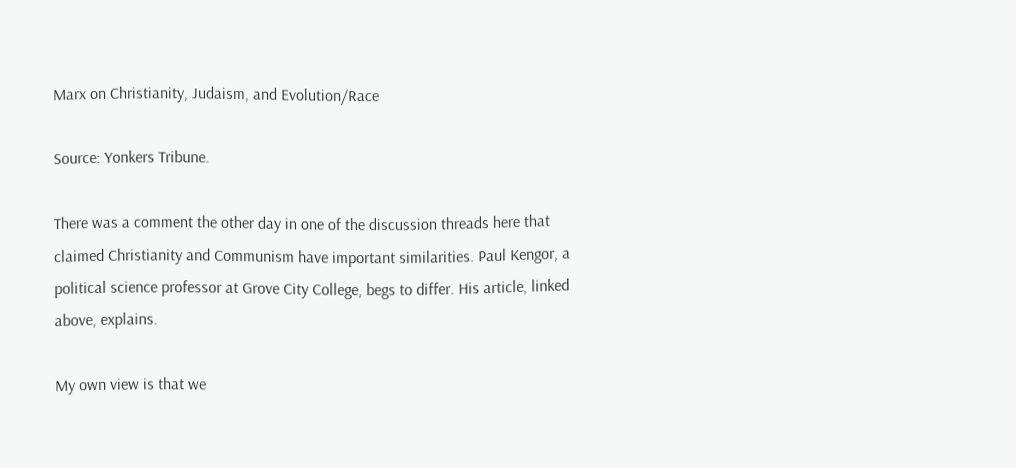Marx on Christianity, Judaism, and Evolution/Race

Source: Yonkers Tribune.

There was a comment the other day in one of the discussion threads here that claimed Christianity and Communism have important similarities. Paul Kengor, a political science professor at Grove City College, begs to differ. His article, linked above, explains.

My own view is that we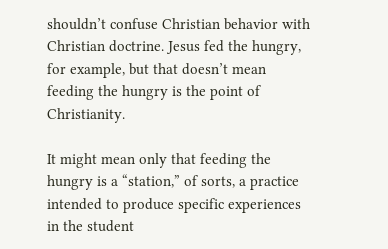shouldn’t confuse Christian behavior with Christian doctrine. Jesus fed the hungry, for example, but that doesn’t mean feeding the hungry is the point of Christianity.

It might mean only that feeding the hungry is a “station,” of sorts, a practice intended to produce specific experiences in the student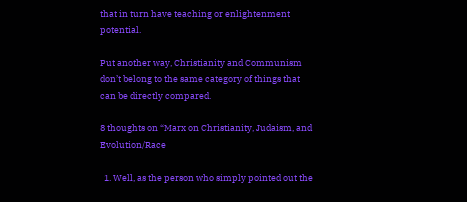that in turn have teaching or enlightenment potential.

Put another way, Christianity and Communism don’t belong to the same category of things that can be directly compared.

8 thoughts on “Marx on Christianity, Judaism, and Evolution/Race

  1. Well, as the person who simply pointed out the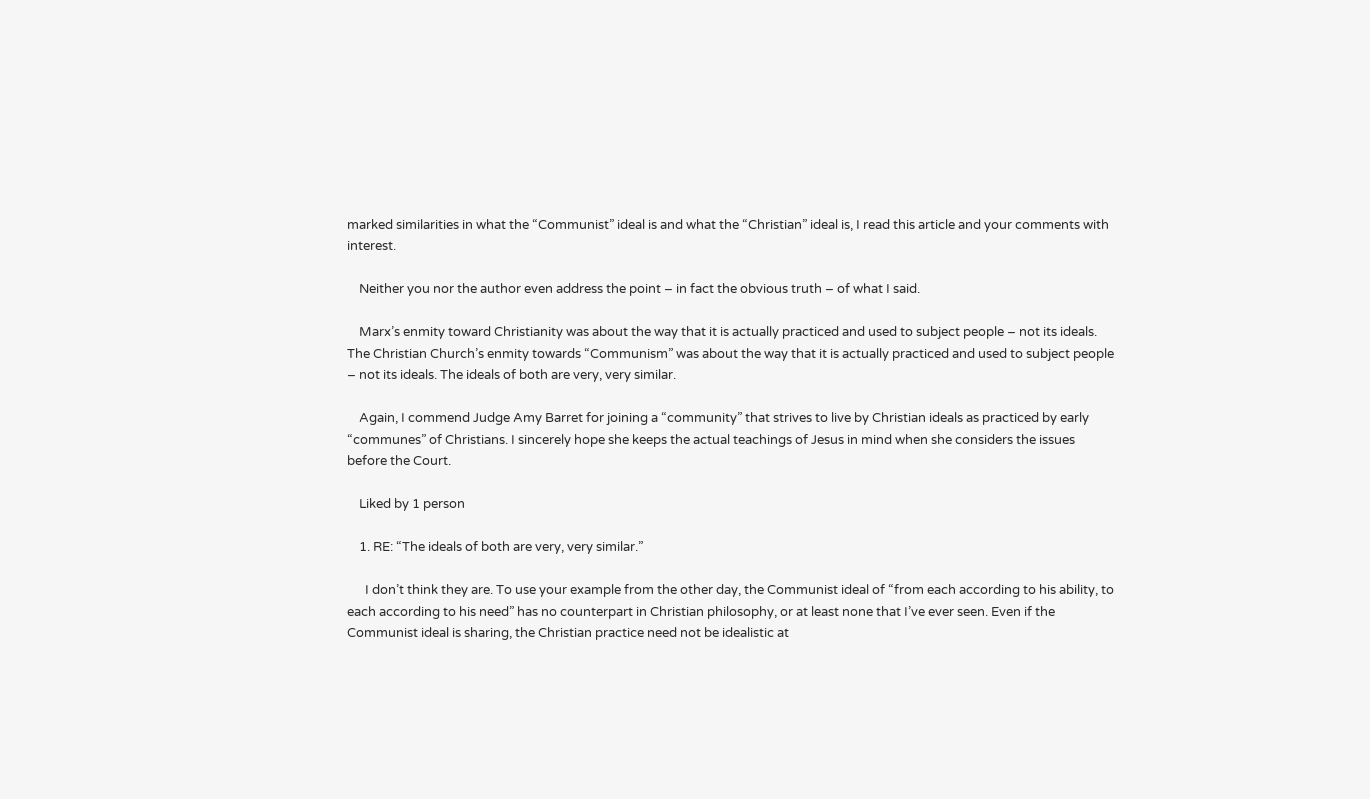marked similarities in what the “Communist” ideal is and what the “Christian” ideal is, I read this article and your comments with interest.

    Neither you nor the author even address the point – in fact the obvious truth – of what I said.

    Marx’s enmity toward Christianity was about the way that it is actually practiced and used to subject people – not its ideals. The Christian Church’s enmity towards “Communism” was about the way that it is actually practiced and used to subject people – not its ideals. The ideals of both are very, very similar.

    Again, I commend Judge Amy Barret for joining a “community” that strives to live by Christian ideals as practiced by early “communes” of Christians. I sincerely hope she keeps the actual teachings of Jesus in mind when she considers the issues before the Court.

    Liked by 1 person

    1. RE: “The ideals of both are very, very similar.”

      I don’t think they are. To use your example from the other day, the Communist ideal of “from each according to his ability, to each according to his need” has no counterpart in Christian philosophy, or at least none that I’ve ever seen. Even if the Communist ideal is sharing, the Christian practice need not be idealistic at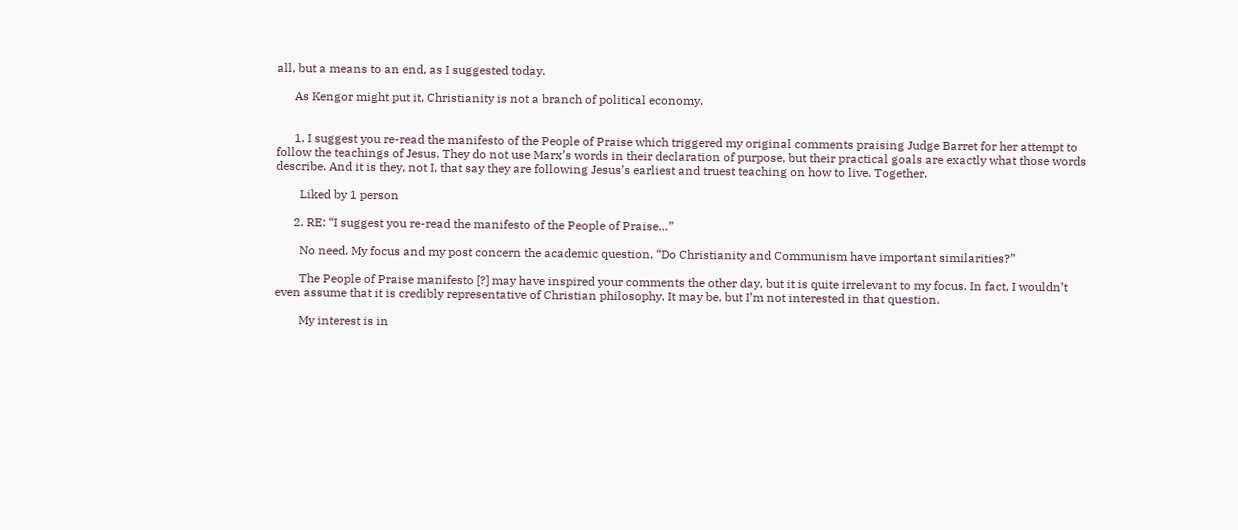all, but a means to an end, as I suggested today.

      As Kengor might put it, Christianity is not a branch of political economy.


      1. I suggest you re-read the manifesto of the People of Praise which triggered my original comments praising Judge Barret for her attempt to follow the teachings of Jesus. They do not use Marx’s words in their declaration of purpose, but their practical goals are exactly what those words describe. And it is they, not I, that say they are following Jesus’s earliest and truest teaching on how to live. Together.

        Liked by 1 person

      2. RE: “I suggest you re-read the manifesto of the People of Praise…”

        No need. My focus and my post concern the academic question, “Do Christianity and Communism have important similarities?”

        The People of Praise manifesto [?] may have inspired your comments the other day, but it is quite irrelevant to my focus. In fact, I wouldn’t even assume that it is credibly representative of Christian philosophy. It may be, but I’m not interested in that question.

        My interest is in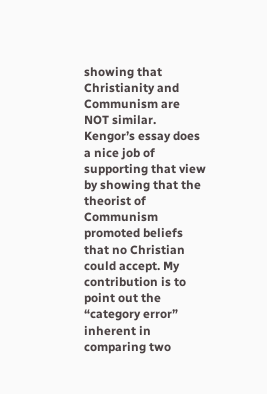showing that Christianity and Communism are NOT similar. Kengor’s essay does a nice job of supporting that view by showing that the theorist of Communism promoted beliefs that no Christian could accept. My contribution is to point out the “category error” inherent in comparing two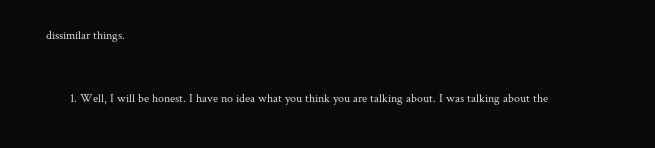dissimilar things.


        1. Well, I will be honest. I have no idea what you think you are talking about. I was talking about the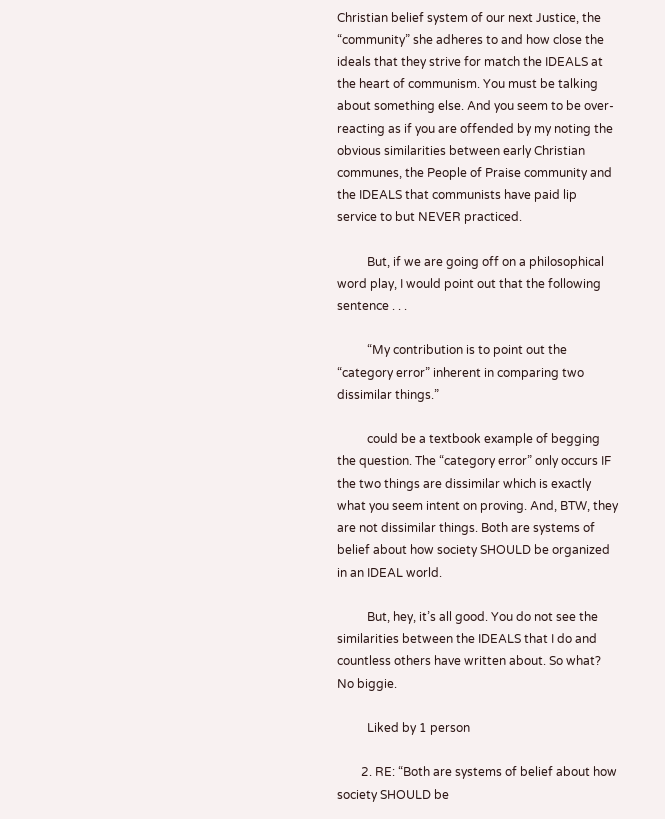Christian belief system of our next Justice, the “community” she adheres to and how close the ideals that they strive for match the IDEALS at the heart of communism. You must be talking about something else. And you seem to be over-reacting as if you are offended by my noting the obvious similarities between early Christian communes, the People of Praise community and the IDEALS that communists have paid lip service to but NEVER practiced.

          But, if we are going off on a philosophical word play, I would point out that the following sentence . . .

          “My contribution is to point out the “category error” inherent in comparing two dissimilar things.”

          could be a textbook example of begging the question. The “category error” only occurs IF the two things are dissimilar which is exactly what you seem intent on proving. And, BTW, they are not dissimilar things. Both are systems of belief about how society SHOULD be organized in an IDEAL world.

          But, hey, it’s all good. You do not see the similarities between the IDEALS that I do and countless others have written about. So what? No biggie.

          Liked by 1 person

        2. RE: “Both are systems of belief about how society SHOULD be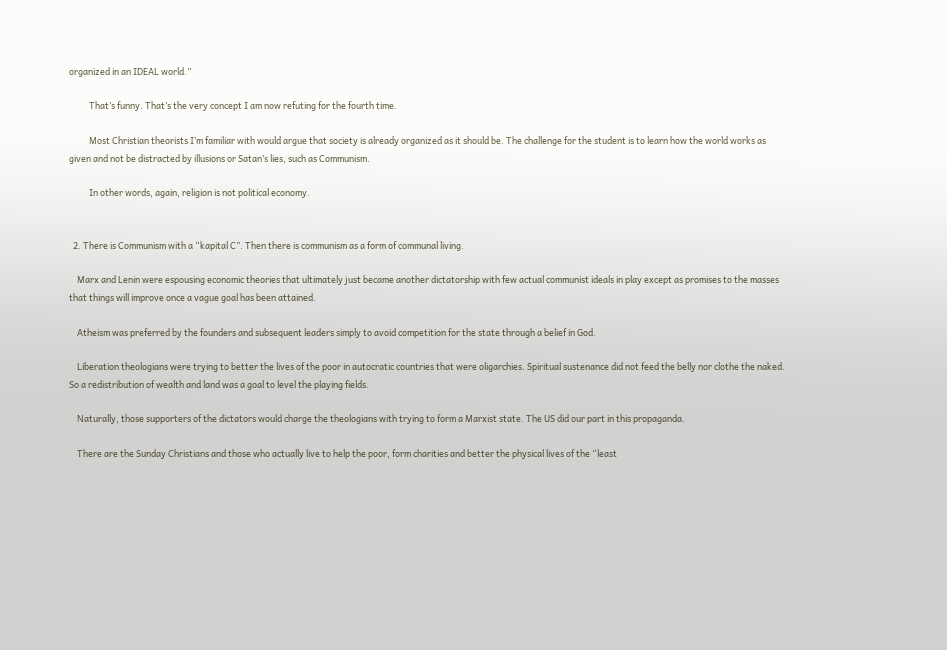organized in an IDEAL world.”

          That’s funny. That’s the very concept I am now refuting for the fourth time.

          Most Christian theorists I’m familiar with would argue that society is already organized as it should be. The challenge for the student is to learn how the world works as given and not be distracted by illusions or Satan’s lies, such as Communism.

          In other words, again, religion is not political economy.


  2. There is Communism with a “kapital C”. Then there is communism as a form of communal living.

    Marx and Lenin were espousing economic theories that ultimately just became another dictatorship with few actual communist ideals in play except as promises to the masses that things will improve once a vague goal has been attained.

    Atheism was preferred by the founders and subsequent leaders simply to avoid competition for the state through a belief in God.

    Liberation theologians were trying to better the lives of the poor in autocratic countries that were oligarchies. Spiritual sustenance did not feed the belly nor clothe the naked. So a redistribution of wealth and land was a goal to level the playing fields.

    Naturally, those supporters of the dictators would charge the theologians with trying to form a Marxist state. The US did our part in this propaganda.

    There are the Sunday Christians and those who actually live to help the poor, form charities and better the physical lives of the “least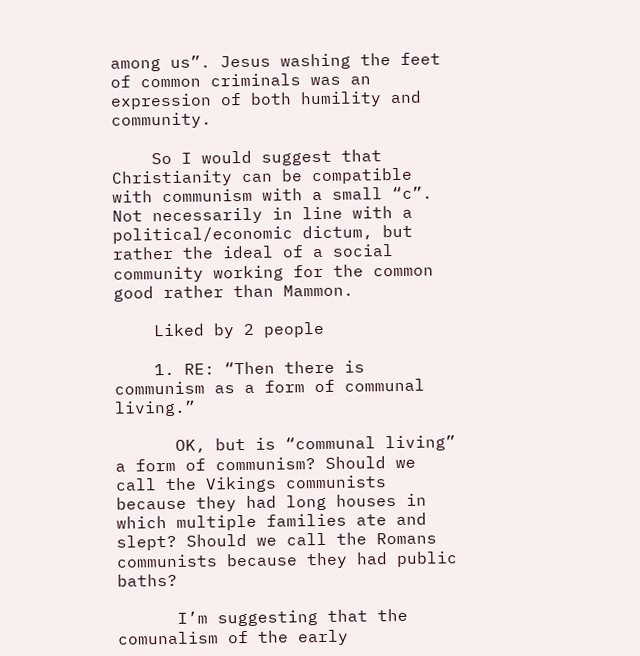among us”. Jesus washing the feet of common criminals was an expression of both humility and community.

    So I would suggest that Christianity can be compatible with communism with a small “c”. Not necessarily in line with a political/economic dictum, but rather the ideal of a social community working for the common good rather than Mammon.

    Liked by 2 people

    1. RE: “Then there is communism as a form of communal living.”

      OK, but is “communal living” a form of communism? Should we call the Vikings communists because they had long houses in which multiple families ate and slept? Should we call the Romans communists because they had public baths?

      I’m suggesting that the comunalism of the early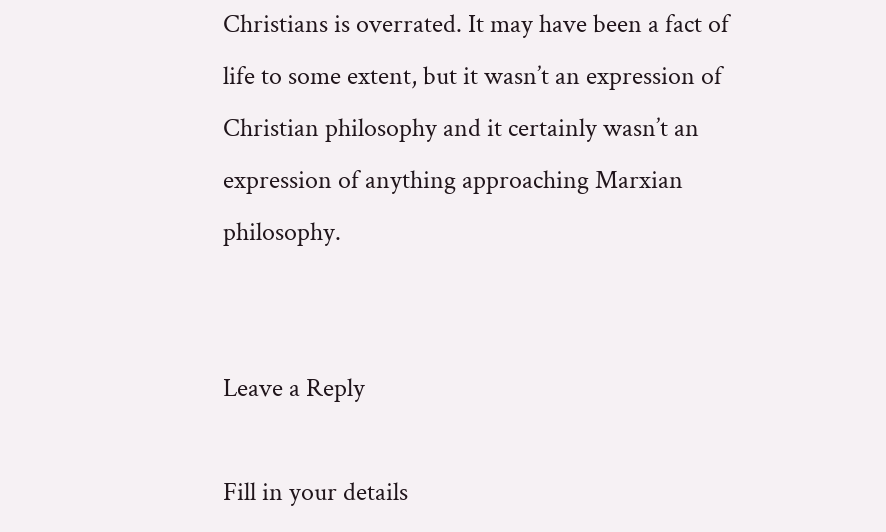Christians is overrated. It may have been a fact of life to some extent, but it wasn’t an expression of Christian philosophy and it certainly wasn’t an expression of anything approaching Marxian philosophy.


Leave a Reply

Fill in your details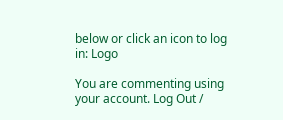below or click an icon to log in: Logo

You are commenting using your account. Log Out /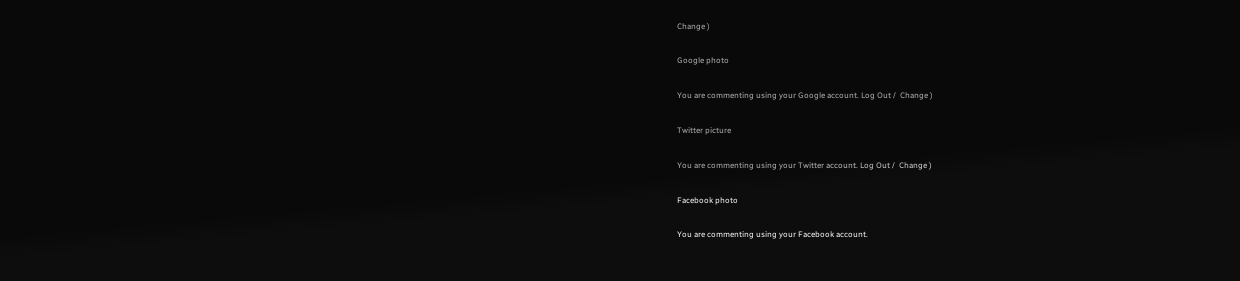Change )

Google photo

You are commenting using your Google account. Log Out /  Change )

Twitter picture

You are commenting using your Twitter account. Log Out /  Change )

Facebook photo

You are commenting using your Facebook account.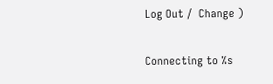Log Out /  Change )

Connecting to %s